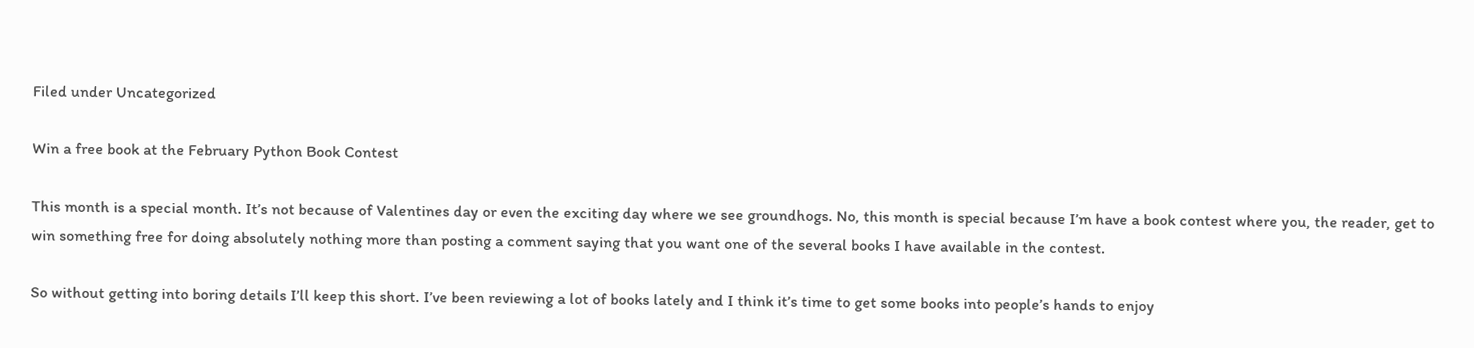Filed under Uncategorized

Win a free book at the February Python Book Contest

This month is a special month. It’s not because of Valentines day or even the exciting day where we see groundhogs. No, this month is special because I’m have a book contest where you, the reader, get to win something free for doing absolutely nothing more than posting a comment saying that you want one of the several books I have available in the contest.

So without getting into boring details I’ll keep this short. I’ve been reviewing a lot of books lately and I think it’s time to get some books into people’s hands to enjoy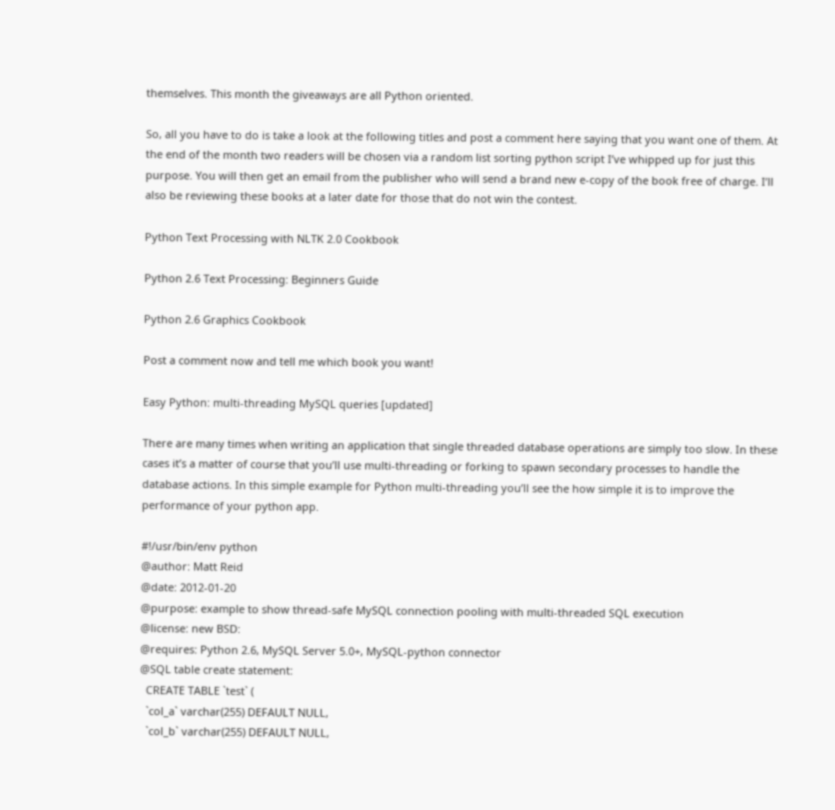themselves. This month the giveaways are all Python oriented.

So, all you have to do is take a look at the following titles and post a comment here saying that you want one of them. At the end of the month two readers will be chosen via a random list sorting python script I’ve whipped up for just this purpose. You will then get an email from the publisher who will send a brand new e-copy of the book free of charge. I’ll also be reviewing these books at a later date for those that do not win the contest.

Python Text Processing with NLTK 2.0 Cookbook

Python 2.6 Text Processing: Beginners Guide

Python 2.6 Graphics Cookbook

Post a comment now and tell me which book you want!

Easy Python: multi-threading MySQL queries [updated]

There are many times when writing an application that single threaded database operations are simply too slow. In these cases it’s a matter of course that you’ll use multi-threading or forking to spawn secondary processes to handle the database actions. In this simple example for Python multi-threading you’ll see the how simple it is to improve the performance of your python app.

#!/usr/bin/env python
@author: Matt Reid
@date: 2012-01-20
@purpose: example to show thread-safe MySQL connection pooling with multi-threaded SQL execution
@license: new BSD:
@requires: Python 2.6, MySQL Server 5.0+, MySQL-python connector
@SQL table create statement:
  CREATE TABLE `test` (
  `col_a` varchar(255) DEFAULT NULL,
  `col_b` varchar(255) DEFAULT NULL,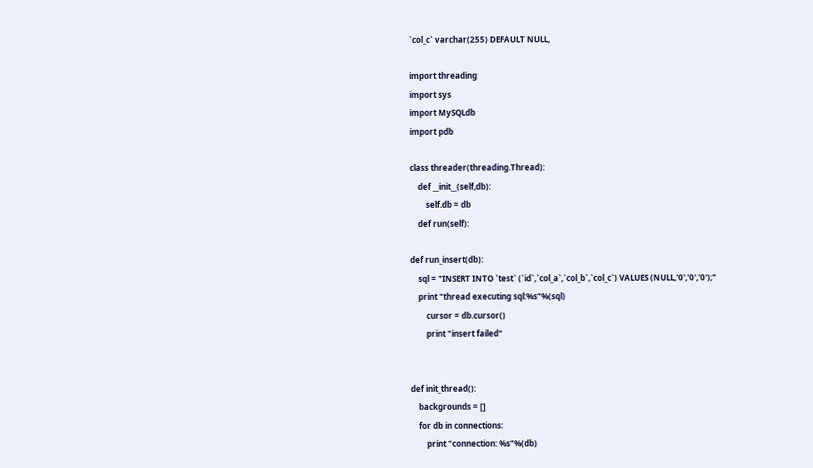`col_c` varchar(255) DEFAULT NULL,

import threading
import sys
import MySQLdb
import pdb

class threader(threading.Thread):
    def __init__(self,db):
        self.db = db
    def run(self):

def run_insert(db):
    sql = "INSERT INTO `test` (`id`,`col_a`,`col_b`,`col_c`) VALUES (NULL,'0','0','0');"
    print "thread executing sql:%s"%(sql)
        cursor = db.cursor()
        print "insert failed"


def init_thread():
    backgrounds = []
    for db in connections:
        print "connection: %s"%(db)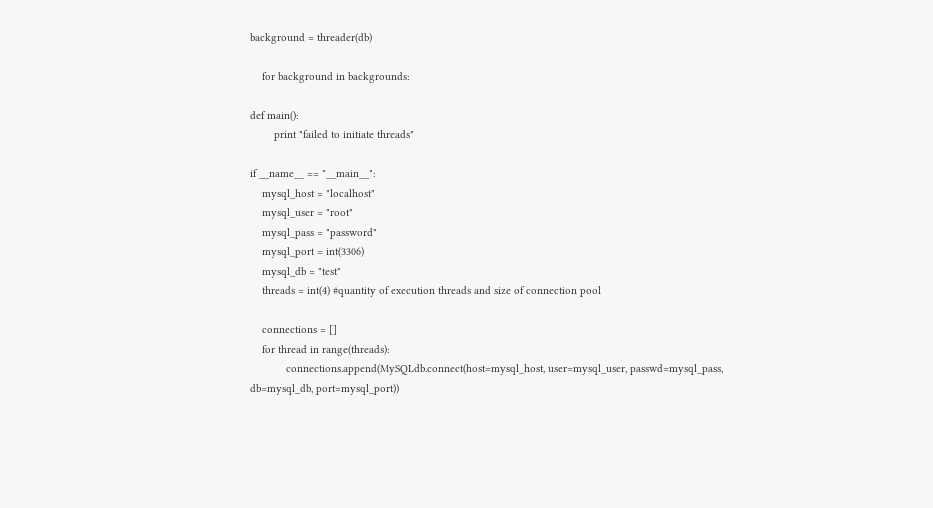background = threader(db)

    for background in backgrounds:

def main():
        print "failed to initiate threads"

if __name__ == "__main__":
    mysql_host = "localhost"
    mysql_user = "root"
    mysql_pass = "password"
    mysql_port = int(3306)
    mysql_db = "test"
    threads = int(4) #quantity of execution threads and size of connection pool

    connections = []
    for thread in range(threads):
            connections.append(MySQLdb.connect(host=mysql_host, user=mysql_user, passwd=mysql_pass, db=mysql_db, port=mysql_port))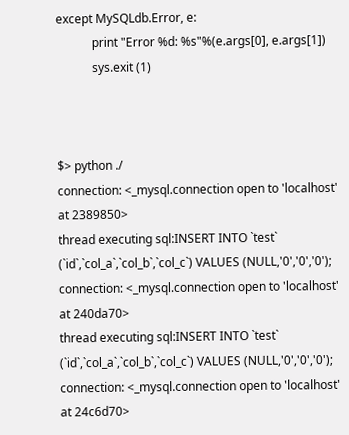except MySQLdb.Error, e:
            print "Error %d: %s"%(e.args[0], e.args[1])
            sys.exit (1)



$> python ./
connection: <_mysql.connection open to 'localhost' at 2389850>
thread executing sql:INSERT INTO `test` (`id`,`col_a`,`col_b`,`col_c`) VALUES (NULL,'0','0','0');
connection: <_mysql.connection open to 'localhost' at 240da70>
thread executing sql:INSERT INTO `test` (`id`,`col_a`,`col_b`,`col_c`) VALUES (NULL,'0','0','0');
connection: <_mysql.connection open to 'localhost' at 24c6d70>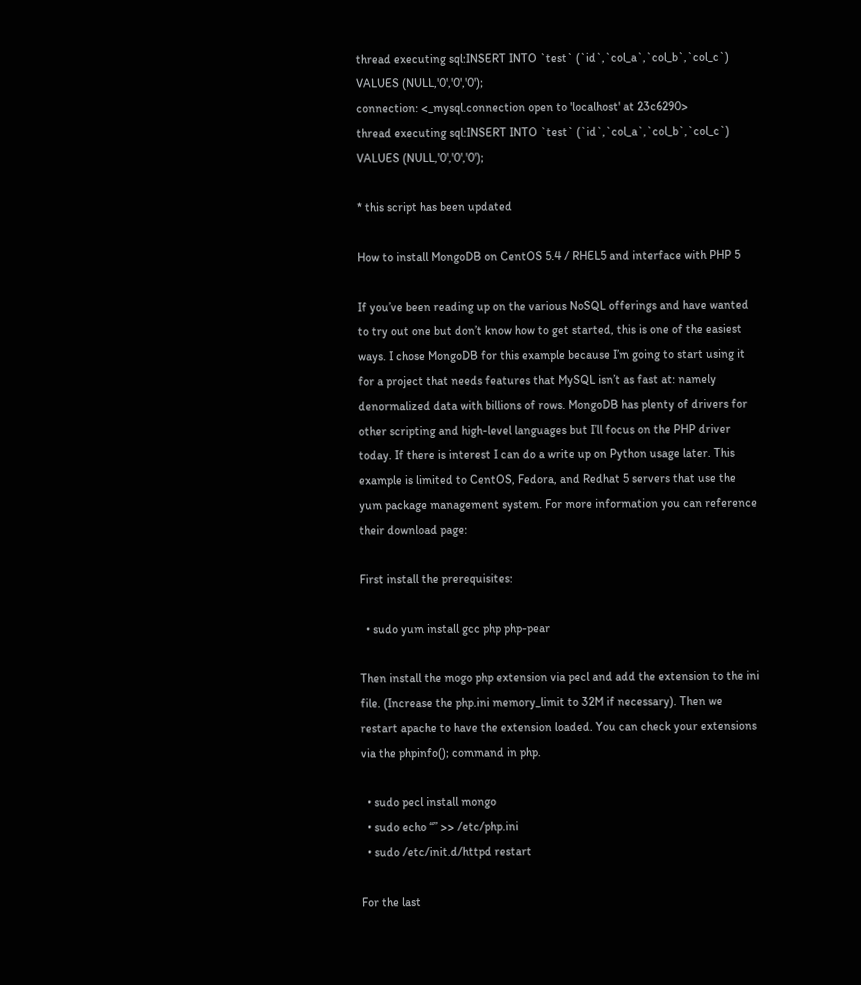thread executing sql:INSERT INTO `test` (`id`,`col_a`,`col_b`,`col_c`) VALUES (NULL,'0','0','0');
connection: <_mysql.connection open to 'localhost' at 23c6290>
thread executing sql:INSERT INTO `test` (`id`,`col_a`,`col_b`,`col_c`) VALUES (NULL,'0','0','0');

* this script has been updated

How to install MongoDB on CentOS 5.4 / RHEL5 and interface with PHP 5

If you’ve been reading up on the various NoSQL offerings and have wanted to try out one but don’t know how to get started, this is one of the easiest ways. I chose MongoDB for this example because I’m going to start using it for a project that needs features that MySQL isn’t as fast at: namely denormalized data with billions of rows. MongoDB has plenty of drivers for other scripting and high-level languages but I’ll focus on the PHP driver today. If there is interest I can do a write up on Python usage later. This example is limited to CentOS, Fedora, and Redhat 5 servers that use the yum package management system. For more information you can reference their download page:

First install the prerequisites:

  • sudo yum install gcc php php-pear

Then install the mogo php extension via pecl and add the extension to the ini file. (Increase the php.ini memory_limit to 32M if necessary). Then we restart apache to have the extension loaded. You can check your extensions via the phpinfo(); command in php.

  • sudo pecl install mongo
  • sudo echo “” >> /etc/php.ini
  • sudo /etc/init.d/httpd restart

For the last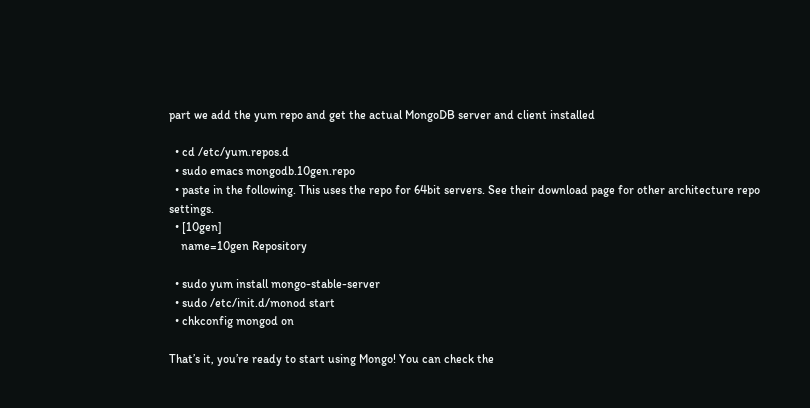part we add the yum repo and get the actual MongoDB server and client installed

  • cd /etc/yum.repos.d
  • sudo emacs mongodb.10gen.repo
  • paste in the following. This uses the repo for 64bit servers. See their download page for other architecture repo settings.
  • [10gen]
    name=10gen Repository

  • sudo yum install mongo-stable-server
  • sudo /etc/init.d/monod start
  • chkconfig mongod on

That’s it, you’re ready to start using Mongo! You can check the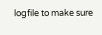logfile to make sure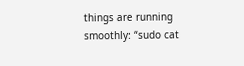things are running smoothly: “sudo cat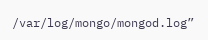/var/log/mongo/mongod.log”